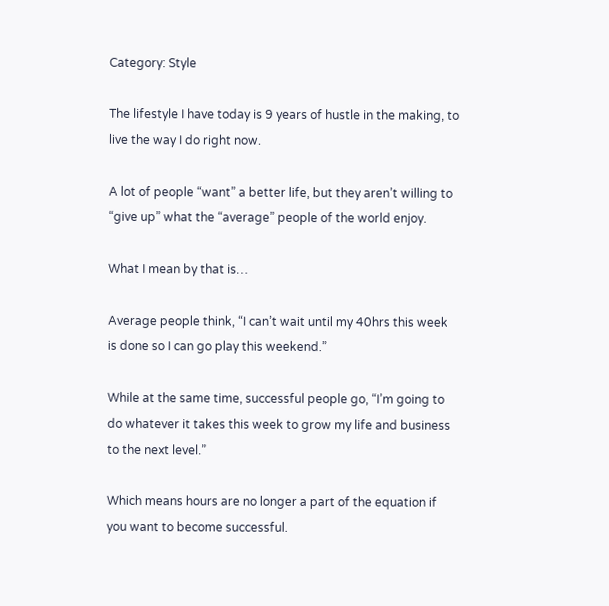Category: Style

The lifestyle I have today is 9 years of hustle in the making, to live the way I do right now.

A lot of people “want” a better life, but they aren’t willing to “give up” what the “average” people of the world enjoy.

What I mean by that is…

Average people think, “I can’t wait until my 40hrs this week is done so I can go play this weekend.”

While at the same time, successful people go, “I’m going to do whatever it takes this week to grow my life and business to the next level.”

Which means hours are no longer a part of the equation if you want to become successful.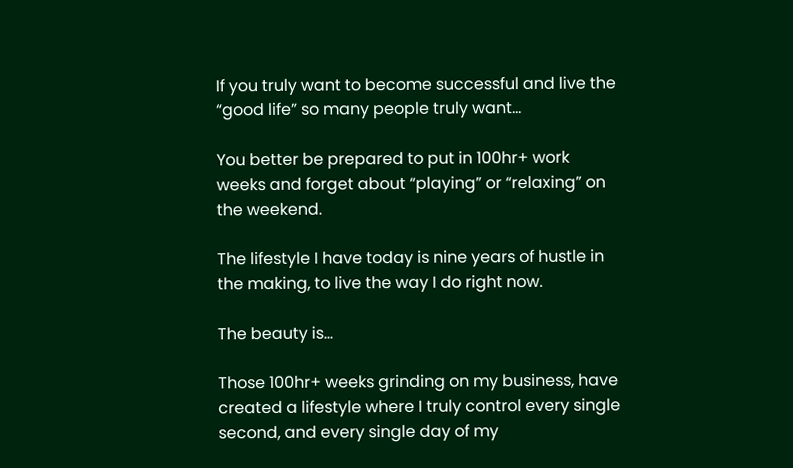If you truly want to become successful and live the “good life” so many people truly want…

You better be prepared to put in 100hr+ work weeks and forget about “playing” or “relaxing” on the weekend.

The lifestyle I have today is nine years of hustle in the making, to live the way I do right now.

The beauty is…

Those 100hr+ weeks grinding on my business, have created a lifestyle where I truly control every single second, and every single day of my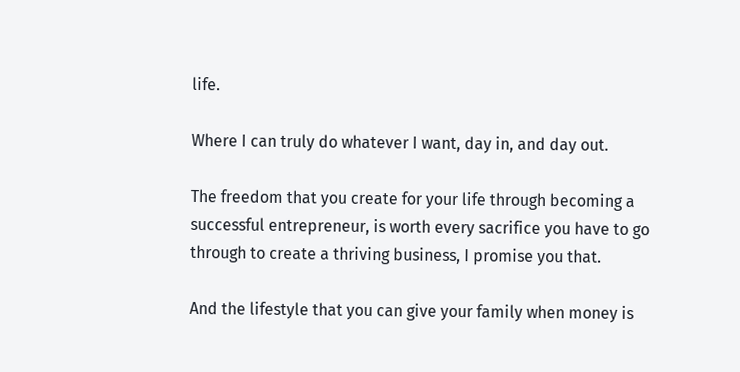life.

Where I can truly do whatever I want, day in, and day out.

The freedom that you create for your life through becoming a successful entrepreneur, is worth every sacrifice you have to go through to create a thriving business, I promise you that.

And the lifestyle that you can give your family when money is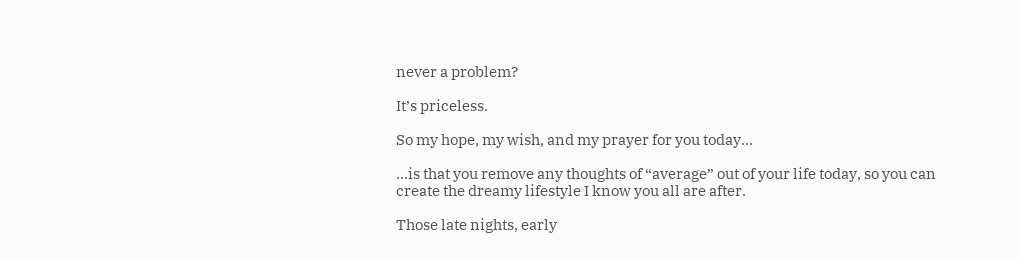never a problem?

It’s priceless.

So my hope, my wish, and my prayer for you today…

…is that you remove any thoughts of “average” out of your life today, so you can create the dreamy lifestyle I know you all are after.

Those late nights, early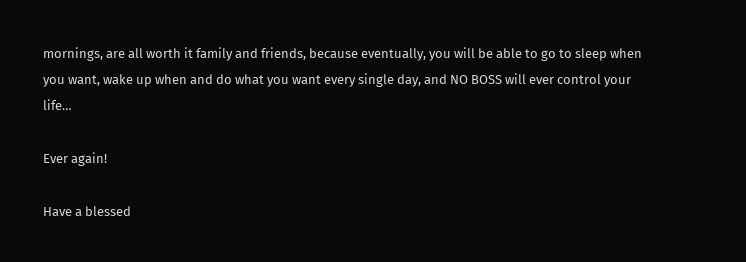mornings, are all worth it family and friends, because eventually, you will be able to go to sleep when you want, wake up when and do what you want every single day, and NO BOSS will ever control your life…

Ever again!

Have a blessed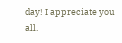day! I appreciate you all.